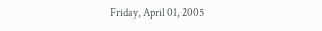Friday, April 01, 2005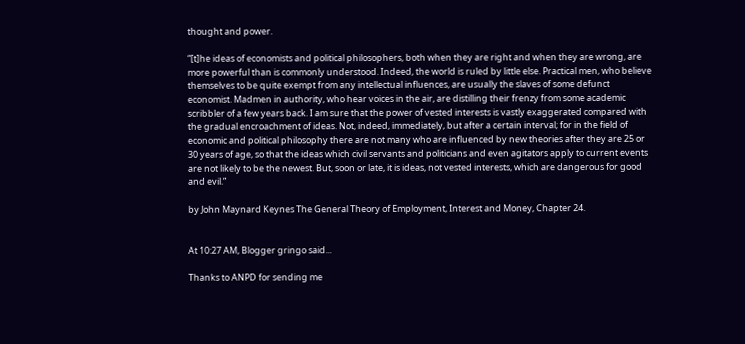thought and power.

“[t]he ideas of economists and political philosophers, both when they are right and when they are wrong, are more powerful than is commonly understood. Indeed, the world is ruled by little else. Practical men, who believe themselves to be quite exempt from any intellectual influences, are usually the slaves of some defunct economist. Madmen in authority, who hear voices in the air, are distilling their frenzy from some academic scribbler of a few years back. I am sure that the power of vested interests is vastly exaggerated compared with the gradual encroachment of ideas. Not, indeed, immediately, but after a certain interval; for in the field of economic and political philosophy there are not many who are influenced by new theories after they are 25 or 30 years of age, so that the ideas which civil servants and politicians and even agitators apply to current events are not likely to be the newest. But, soon or late, it is ideas, not vested interests, which are dangerous for good and evil.”

by John Maynard Keynes The General Theory of Employment, Interest and Money, Chapter 24.


At 10:27 AM, Blogger gringo said...

Thanks to ANPD for sending me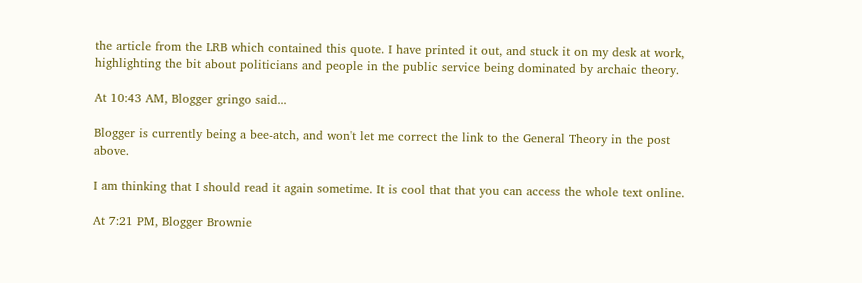the article from the LRB which contained this quote. I have printed it out, and stuck it on my desk at work, highlighting the bit about politicians and people in the public service being dominated by archaic theory.

At 10:43 AM, Blogger gringo said...

Blogger is currently being a bee-atch, and won't let me correct the link to the General Theory in the post above.

I am thinking that I should read it again sometime. It is cool that that you can access the whole text online.

At 7:21 PM, Blogger Brownie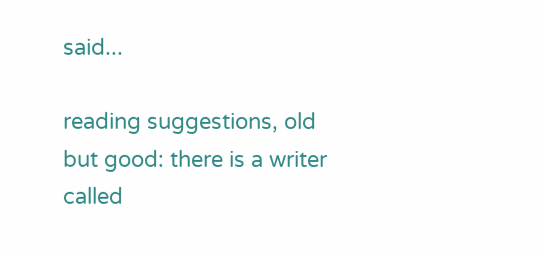said...

reading suggestions, old but good: there is a writer called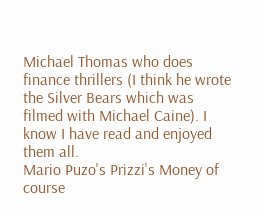Michael Thomas who does finance thrillers (I think he wrote the Silver Bears which was filmed with Michael Caine). I know I have read and enjoyed them all.
Mario Puzo's Prizzi's Money of course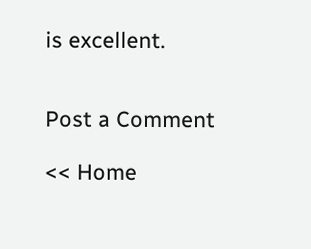is excellent.


Post a Comment

<< Home